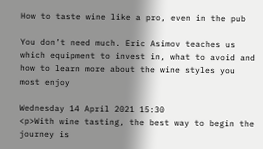How to taste wine like a pro, even in the pub

You don’t need much. Eric Asimov teaches us which equipment to invest in, what to avoid and how to learn more about the wine styles you most enjoy

Wednesday 14 April 2021 15:30
<p>With wine tasting, the best way to begin the journey is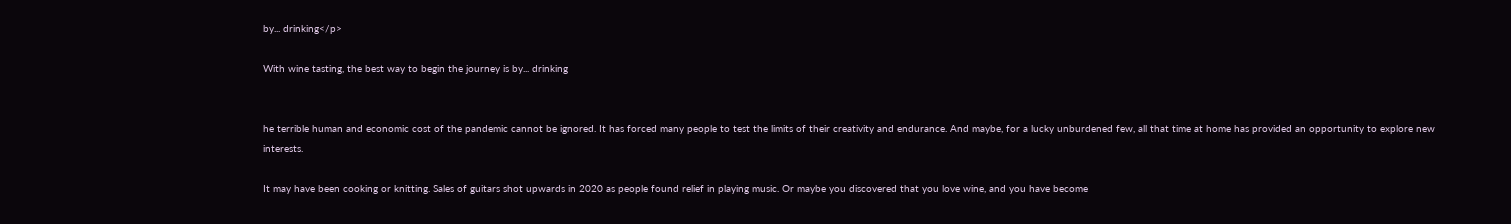by... drinking</p>

With wine tasting, the best way to begin the journey is by... drinking


he terrible human and economic cost of the pandemic cannot be ignored. It has forced many people to test the limits of their creativity and endurance. And maybe, for a lucky unburdened few, all that time at home has provided an opportunity to explore new interests.

It may have been cooking or knitting. Sales of guitars shot upwards in 2020 as people found relief in playing music. Or maybe you discovered that you love wine, and you have become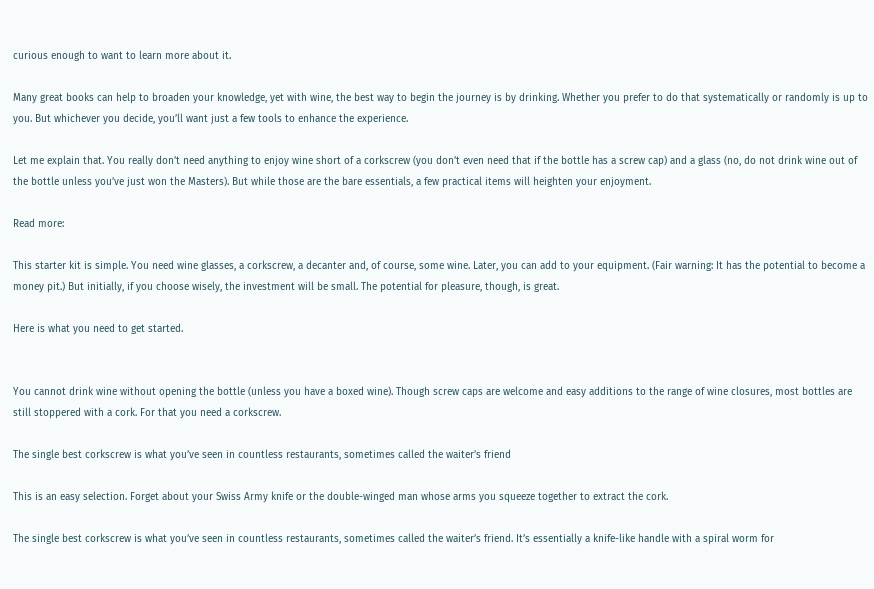curious enough to want to learn more about it.

Many great books can help to broaden your knowledge, yet with wine, the best way to begin the journey is by drinking. Whether you prefer to do that systematically or randomly is up to you. But whichever you decide, you’ll want just a few tools to enhance the experience.

Let me explain that. You really don’t need anything to enjoy wine short of a corkscrew (you don’t even need that if the bottle has a screw cap) and a glass (no, do not drink wine out of the bottle unless you’ve just won the Masters). But while those are the bare essentials, a few practical items will heighten your enjoyment.

Read more:

This starter kit is simple. You need wine glasses, a corkscrew, a decanter and, of course, some wine. Later, you can add to your equipment. (Fair warning: It has the potential to become a money pit.) But initially, if you choose wisely, the investment will be small. The potential for pleasure, though, is great.

Here is what you need to get started.


You cannot drink wine without opening the bottle (unless you have a boxed wine). Though screw caps are welcome and easy additions to the range of wine closures, most bottles are still stoppered with a cork. For that you need a corkscrew.

The single best corkscrew is what you’ve seen in countless restaurants, sometimes called the waiter’s friend

This is an easy selection. Forget about your Swiss Army knife or the double-winged man whose arms you squeeze together to extract the cork.

The single best corkscrew is what you’ve seen in countless restaurants, sometimes called the waiter’s friend. It’s essentially a knife-like handle with a spiral worm for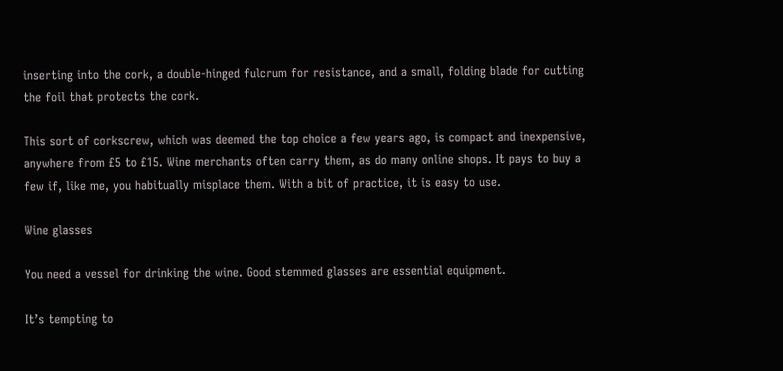inserting into the cork, a double-hinged fulcrum for resistance, and a small, folding blade for cutting the foil that protects the cork.

This sort of corkscrew, which was deemed the top choice a few years ago, is compact and inexpensive, anywhere from £5 to £15. Wine merchants often carry them, as do many online shops. It pays to buy a few if, like me, you habitually misplace them. With a bit of practice, it is easy to use.

Wine glasses

You need a vessel for drinking the wine. Good stemmed glasses are essential equipment.

It’s tempting to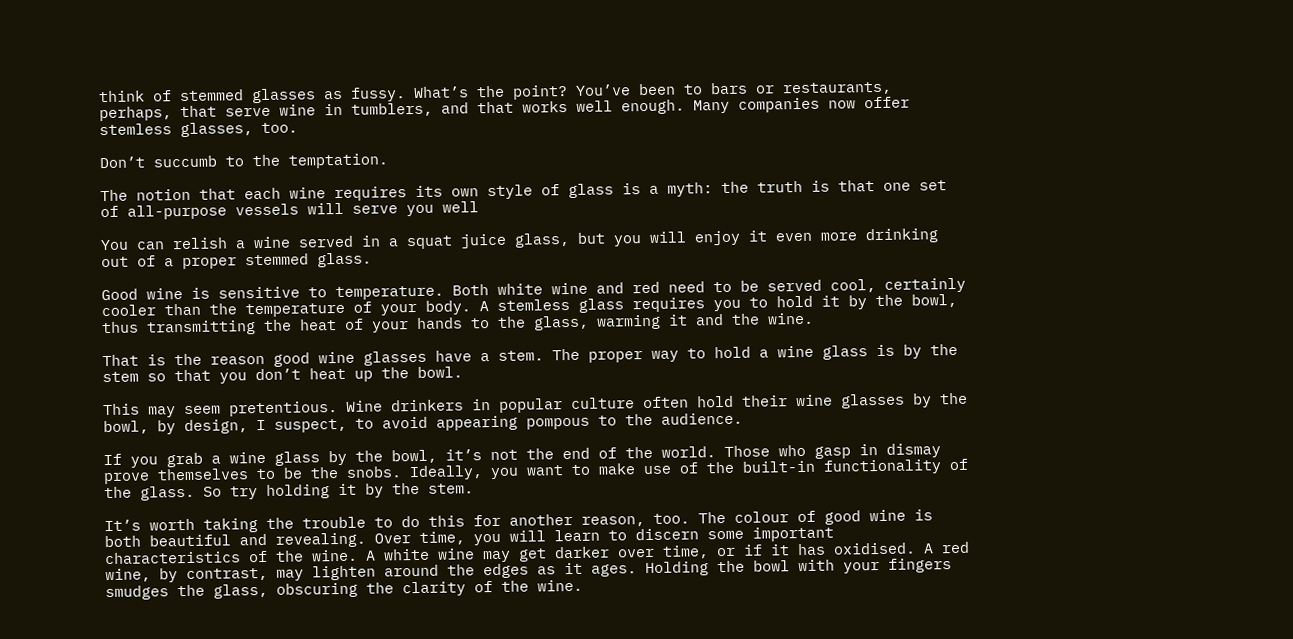think of stemmed glasses as fussy. What’s the point? You’ve been to bars or restaurants, perhaps, that serve wine in tumblers, and that works well enough. Many companies now offer stemless glasses, too.

Don’t succumb to the temptation.

The notion that each wine requires its own style of glass is a myth: the truth is that one set of all-purpose vessels will serve you well

You can relish a wine served in a squat juice glass, but you will enjoy it even more drinking out of a proper stemmed glass.

Good wine is sensitive to temperature. Both white wine and red need to be served cool, certainly cooler than the temperature of your body. A stemless glass requires you to hold it by the bowl, thus transmitting the heat of your hands to the glass, warming it and the wine.

That is the reason good wine glasses have a stem. The proper way to hold a wine glass is by the stem so that you don’t heat up the bowl.

This may seem pretentious. Wine drinkers in popular culture often hold their wine glasses by the bowl, by design, I suspect, to avoid appearing pompous to the audience.

If you grab a wine glass by the bowl, it’s not the end of the world. Those who gasp in dismay prove themselves to be the snobs. Ideally, you want to make use of the built-in functionality of the glass. So try holding it by the stem.

It’s worth taking the trouble to do this for another reason, too. The colour of good wine is both beautiful and revealing. Over time, you will learn to discern some important characteristics of the wine. A white wine may get darker over time, or if it has oxidised. A red wine, by contrast, may lighten around the edges as it ages. Holding the bowl with your fingers smudges the glass, obscuring the clarity of the wine.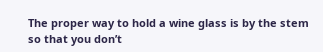The proper way to hold a wine glass is by the stem so that you don’t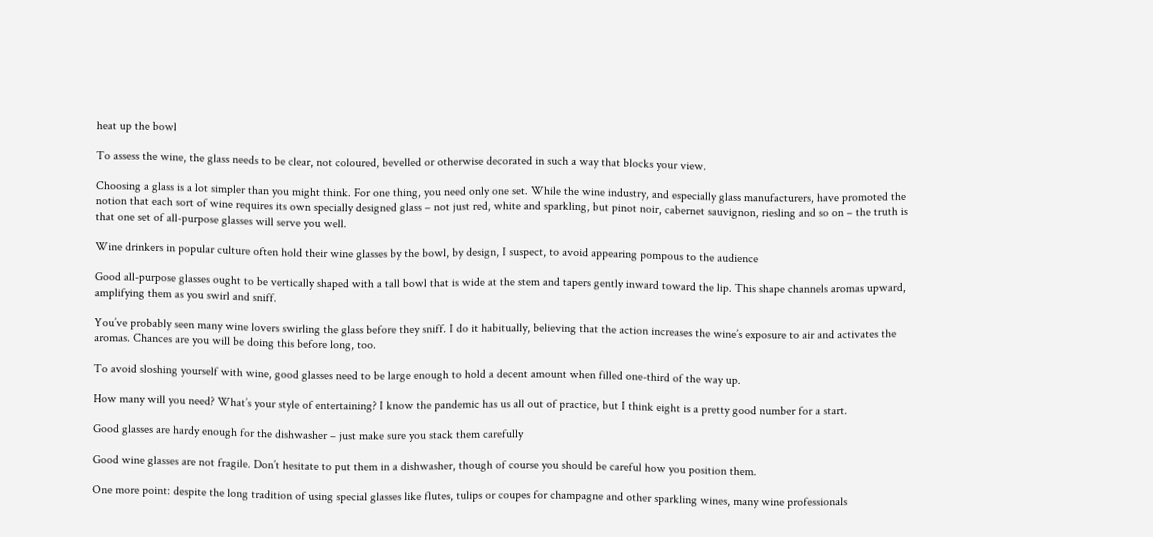heat up the bowl

To assess the wine, the glass needs to be clear, not coloured, bevelled or otherwise decorated in such a way that blocks your view.

Choosing a glass is a lot simpler than you might think. For one thing, you need only one set. While the wine industry, and especially glass manufacturers, have promoted the notion that each sort of wine requires its own specially designed glass – not just red, white and sparkling, but pinot noir, cabernet sauvignon, riesling and so on – the truth is that one set of all-purpose glasses will serve you well.

Wine drinkers in popular culture often hold their wine glasses by the bowl, by design, I suspect, to avoid appearing pompous to the audience

Good all-purpose glasses ought to be vertically shaped with a tall bowl that is wide at the stem and tapers gently inward toward the lip. This shape channels aromas upward, amplifying them as you swirl and sniff.

You’ve probably seen many wine lovers swirling the glass before they sniff. I do it habitually, believing that the action increases the wine’s exposure to air and activates the aromas. Chances are you will be doing this before long, too.

To avoid sloshing yourself with wine, good glasses need to be large enough to hold a decent amount when filled one-third of the way up.

How many will you need? What’s your style of entertaining? I know the pandemic has us all out of practice, but I think eight is a pretty good number for a start.

Good glasses are hardy enough for the dishwasher – just make sure you stack them carefully

Good wine glasses are not fragile. Don’t hesitate to put them in a dishwasher, though of course you should be careful how you position them.

One more point: despite the long tradition of using special glasses like flutes, tulips or coupes for champagne and other sparkling wines, many wine professionals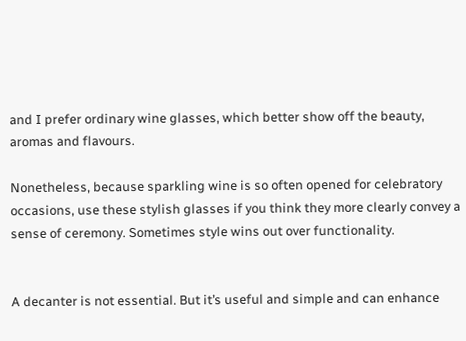and I prefer ordinary wine glasses, which better show off the beauty, aromas and flavours.

Nonetheless, because sparkling wine is so often opened for celebratory occasions, use these stylish glasses if you think they more clearly convey a sense of ceremony. Sometimes style wins out over functionality.


A decanter is not essential. But it’s useful and simple and can enhance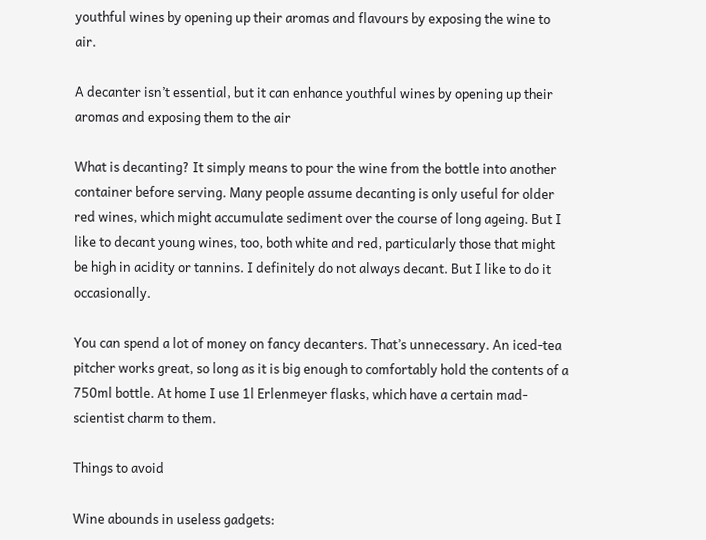youthful wines by opening up their aromas and flavours by exposing the wine to air.

A decanter isn’t essential, but it can enhance youthful wines by opening up their aromas and exposing them to the air

What is decanting? It simply means to pour the wine from the bottle into another container before serving. Many people assume decanting is only useful for older red wines, which might accumulate sediment over the course of long ageing. But I like to decant young wines, too, both white and red, particularly those that might be high in acidity or tannins. I definitely do not always decant. But I like to do it occasionally.

You can spend a lot of money on fancy decanters. That’s unnecessary. An iced-tea pitcher works great, so long as it is big enough to comfortably hold the contents of a 750ml bottle. At home I use 1l Erlenmeyer flasks, which have a certain mad-scientist charm to them.

Things to avoid

Wine abounds in useless gadgets: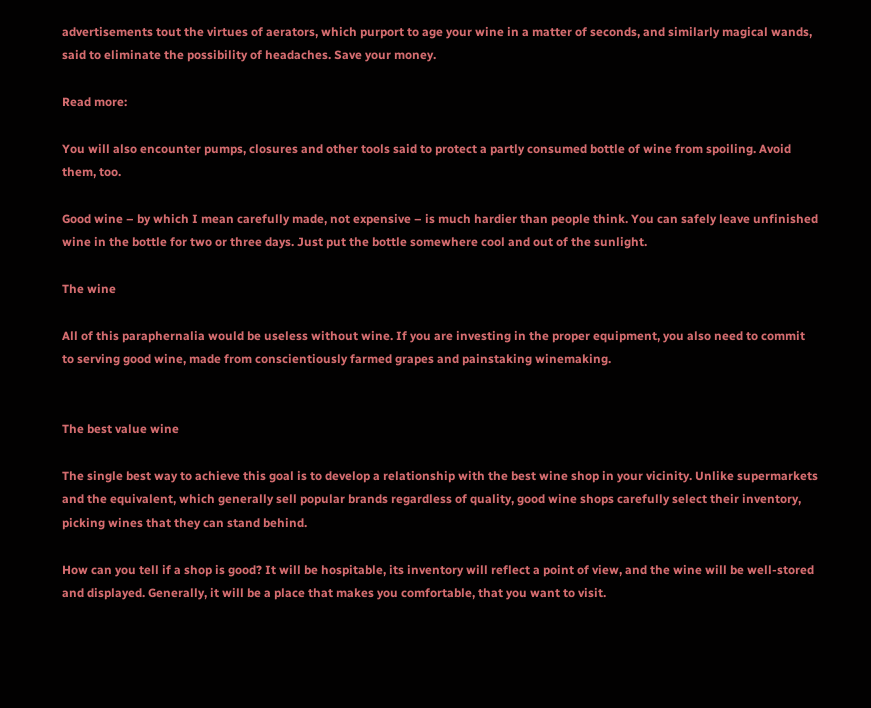advertisements tout the virtues of aerators, which purport to age your wine in a matter of seconds, and similarly magical wands, said to eliminate the possibility of headaches. Save your money.

Read more:

You will also encounter pumps, closures and other tools said to protect a partly consumed bottle of wine from spoiling. Avoid them, too.

Good wine – by which I mean carefully made, not expensive – is much hardier than people think. You can safely leave unfinished wine in the bottle for two or three days. Just put the bottle somewhere cool and out of the sunlight.

The wine

All of this paraphernalia would be useless without wine. If you are investing in the proper equipment, you also need to commit to serving good wine, made from conscientiously farmed grapes and painstaking winemaking.


The best value wine

The single best way to achieve this goal is to develop a relationship with the best wine shop in your vicinity. Unlike supermarkets and the equivalent, which generally sell popular brands regardless of quality, good wine shops carefully select their inventory, picking wines that they can stand behind.

How can you tell if a shop is good? It will be hospitable, its inventory will reflect a point of view, and the wine will be well-stored and displayed. Generally, it will be a place that makes you comfortable, that you want to visit.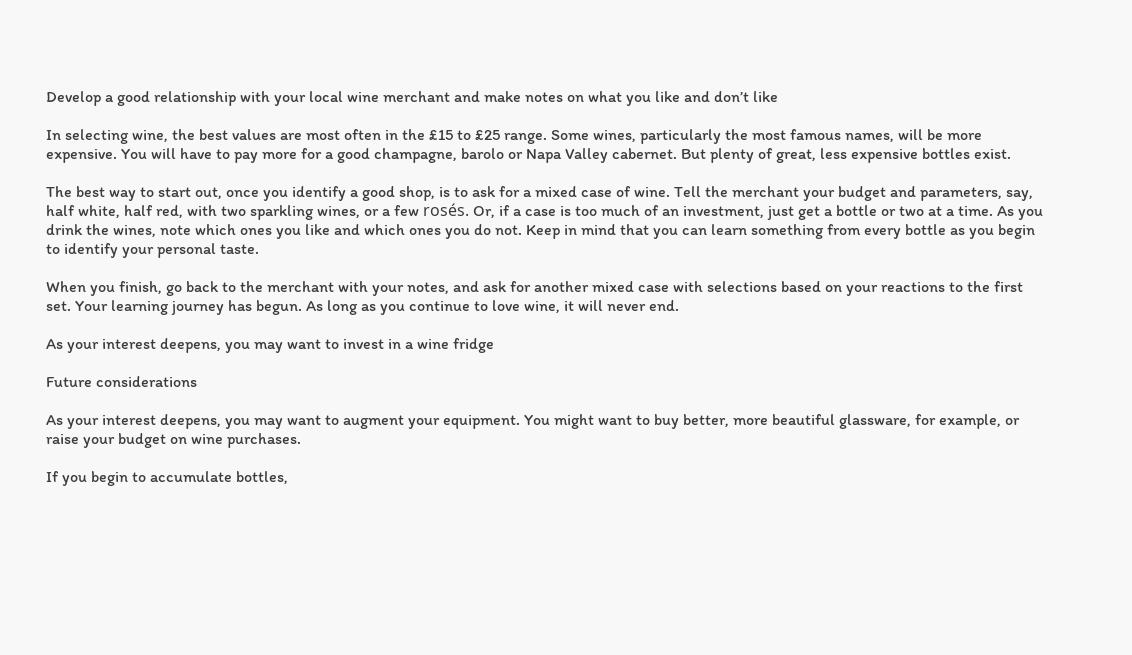Develop a good relationship with your local wine merchant and make notes on what you like and don’t like

In selecting wine, the best values are most often in the £15 to £25 range. Some wines, particularly the most famous names, will be more expensive. You will have to pay more for a good champagne, barolo or Napa Valley cabernet. But plenty of great, less expensive bottles exist.

The best way to start out, once you identify a good shop, is to ask for a mixed case of wine. Tell the merchant your budget and parameters, say, half white, half red, with two sparkling wines, or a few rosés. Or, if a case is too much of an investment, just get a bottle or two at a time. As you drink the wines, note which ones you like and which ones you do not. Keep in mind that you can learn something from every bottle as you begin to identify your personal taste.

When you finish, go back to the merchant with your notes, and ask for another mixed case with selections based on your reactions to the first set. Your learning journey has begun. As long as you continue to love wine, it will never end.

As your interest deepens, you may want to invest in a wine fridge

Future considerations

As your interest deepens, you may want to augment your equipment. You might want to buy better, more beautiful glassware, for example, or raise your budget on wine purchases.

If you begin to accumulate bottles,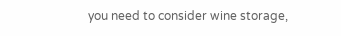you need to consider wine storage,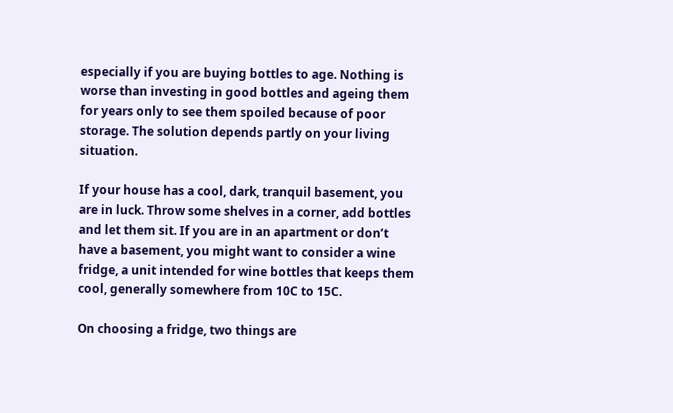especially if you are buying bottles to age. Nothing is worse than investing in good bottles and ageing them for years only to see them spoiled because of poor storage. The solution depends partly on your living situation.

If your house has a cool, dark, tranquil basement, you are in luck. Throw some shelves in a corner, add bottles and let them sit. If you are in an apartment or don’t have a basement, you might want to consider a wine fridge, a unit intended for wine bottles that keeps them cool, generally somewhere from 10C to 15C.

On choosing a fridge, two things are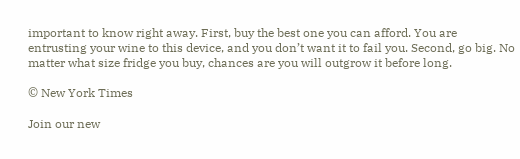important to know right away. First, buy the best one you can afford. You are entrusting your wine to this device, and you don’t want it to fail you. Second, go big. No matter what size fridge you buy, chances are you will outgrow it before long.

© New York Times

Join our new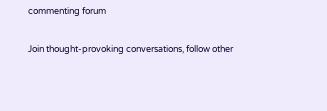commenting forum

Join thought-provoking conversations, follow other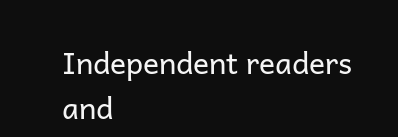Independent readers and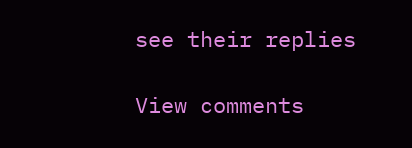see their replies

View comments